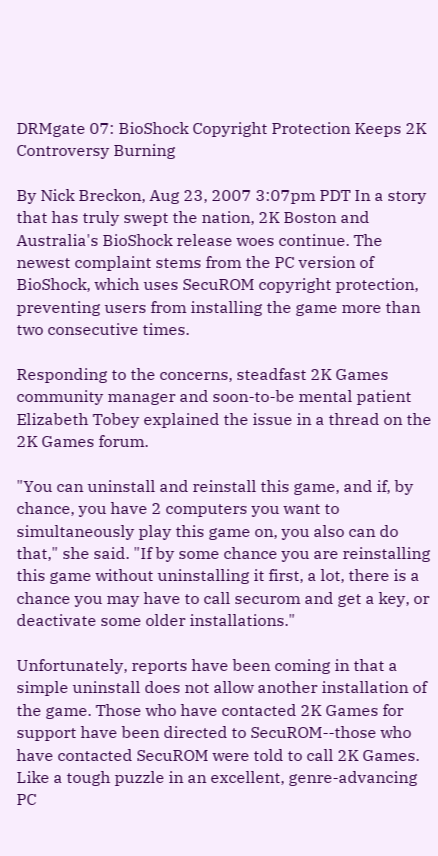DRMgate 07: BioShock Copyright Protection Keeps 2K Controversy Burning

By Nick Breckon, Aug 23, 2007 3:07pm PDT In a story that has truly swept the nation, 2K Boston and Australia's BioShock release woes continue. The newest complaint stems from the PC version of BioShock, which uses SecuROM copyright protection, preventing users from installing the game more than two consecutive times.

Responding to the concerns, steadfast 2K Games community manager and soon-to-be mental patient Elizabeth Tobey explained the issue in a thread on the 2K Games forum.

"You can uninstall and reinstall this game, and if, by chance, you have 2 computers you want to simultaneously play this game on, you also can do that," she said. "If by some chance you are reinstalling this game without uninstalling it first, a lot, there is a chance you may have to call securom and get a key, or deactivate some older installations."

Unfortunately, reports have been coming in that a simple uninstall does not allow another installation of the game. Those who have contacted 2K Games for support have been directed to SecuROM--those who have contacted SecuROM were told to call 2K Games. Like a tough puzzle in an excellent, genre-advancing PC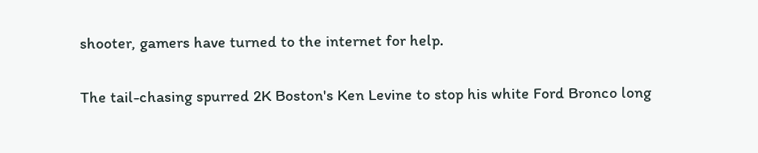shooter, gamers have turned to the internet for help.

The tail-chasing spurred 2K Boston's Ken Levine to stop his white Ford Bronco long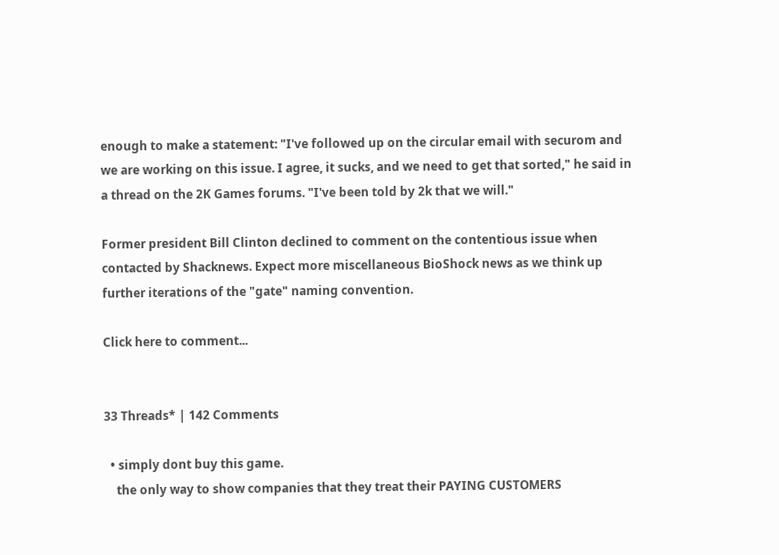enough to make a statement: "I've followed up on the circular email with securom and we are working on this issue. I agree, it sucks, and we need to get that sorted," he said in a thread on the 2K Games forums. "I've been told by 2k that we will."

Former president Bill Clinton declined to comment on the contentious issue when contacted by Shacknews. Expect more miscellaneous BioShock news as we think up further iterations of the "gate" naming convention.

Click here to comment...


33 Threads* | 142 Comments

  • simply dont buy this game.
    the only way to show companies that they treat their PAYING CUSTOMERS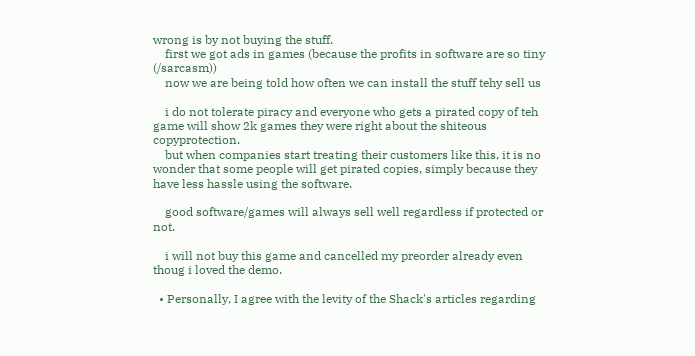wrong is by not buying the stuff.
    first we got ads in games (because the profits in software are so tiny (/sarcasm))
    now we are being told how often we can install the stuff tehy sell us

    i do not tolerate piracy and everyone who gets a pirated copy of teh game will show 2k games they were right about the shiteous copyprotection.
    but when companies start treating their customers like this, it is no wonder that some people will get pirated copies, simply because they have less hassle using the software.

    good software/games will always sell well regardless if protected or not.

    i will not buy this game and cancelled my preorder already even thoug i loved the demo.

  • Personally, I agree with the levity of the Shack's articles regarding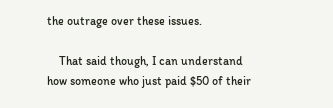the outrage over these issues.

    That said though, I can understand how someone who just paid $50 of their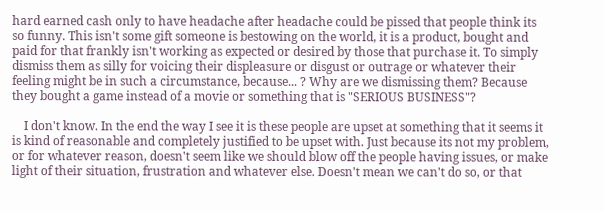hard earned cash only to have headache after headache could be pissed that people think its so funny. This isn't some gift someone is bestowing on the world, it is a product, bought and paid for that frankly isn't working as expected or desired by those that purchase it. To simply dismiss them as silly for voicing their displeasure or disgust or outrage or whatever their feeling might be in such a circumstance, because... ? Why are we dismissing them? Because they bought a game instead of a movie or something that is "SERIOUS BUSINESS"?

    I don't know. In the end the way I see it is these people are upset at something that it seems it is kind of reasonable and completely justified to be upset with. Just because its not my problem, or for whatever reason, doesn't seem like we should blow off the people having issues, or make light of their situation, frustration and whatever else. Doesn't mean we can't do so, or that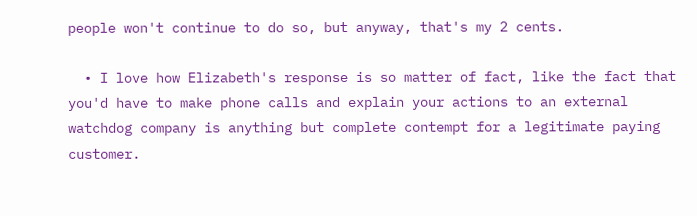people won't continue to do so, but anyway, that's my 2 cents.

  • I love how Elizabeth's response is so matter of fact, like the fact that you'd have to make phone calls and explain your actions to an external watchdog company is anything but complete contempt for a legitimate paying customer.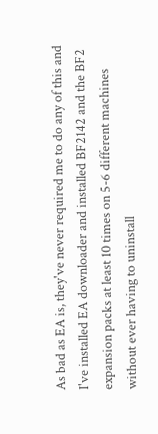As bad as EA is, they've never required me to do any of this and I've installed EA downloader and installed BF2142 and the BF2 expansion packs at least 10 times on 5-6 different machines without ever having to uninstall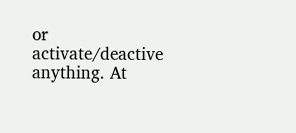or activate/deactive anything. At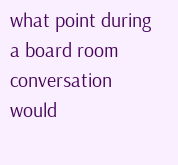what point during a board room conversation would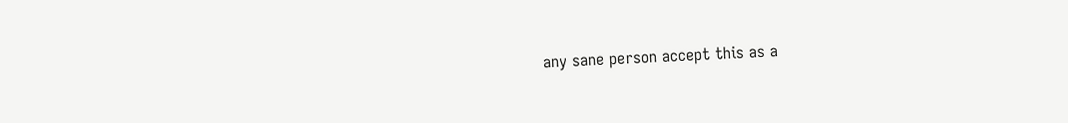any sane person accept this as a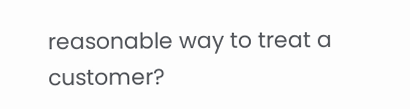reasonable way to treat a customer?